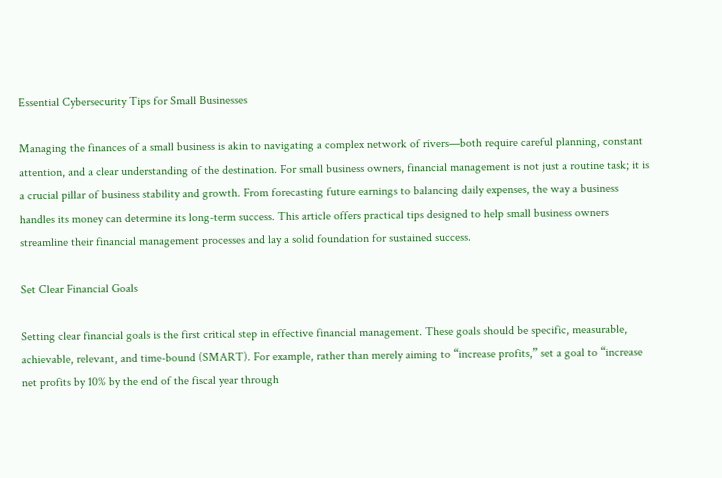Essential Cybersecurity Tips for Small Businesses

Managing the finances of a small business is akin to navigating a complex network of rivers—both require careful planning, constant attention, and a clear understanding of the destination. For small business owners, financial management is not just a routine task; it is a crucial pillar of business stability and growth. From forecasting future earnings to balancing daily expenses, the way a business handles its money can determine its long-term success. This article offers practical tips designed to help small business owners streamline their financial management processes and lay a solid foundation for sustained success.

Set Clear Financial Goals

Setting clear financial goals is the first critical step in effective financial management. These goals should be specific, measurable, achievable, relevant, and time-bound (SMART). For example, rather than merely aiming to “increase profits,” set a goal to “increase net profits by 10% by the end of the fiscal year through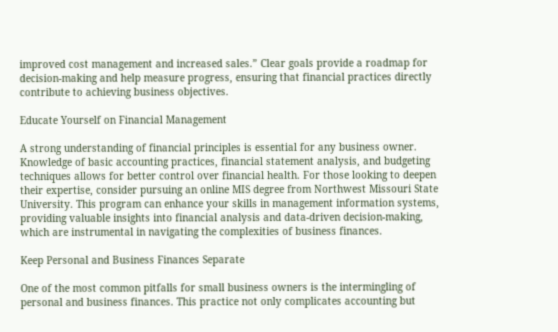improved cost management and increased sales.” Clear goals provide a roadmap for decision-making and help measure progress, ensuring that financial practices directly contribute to achieving business objectives.

Educate Yourself on Financial Management

A strong understanding of financial principles is essential for any business owner. Knowledge of basic accounting practices, financial statement analysis, and budgeting techniques allows for better control over financial health. For those looking to deepen their expertise, consider pursuing an online MIS degree from Northwest Missouri State University. This program can enhance your skills in management information systems, providing valuable insights into financial analysis and data-driven decision-making, which are instrumental in navigating the complexities of business finances.

Keep Personal and Business Finances Separate

One of the most common pitfalls for small business owners is the intermingling of personal and business finances. This practice not only complicates accounting but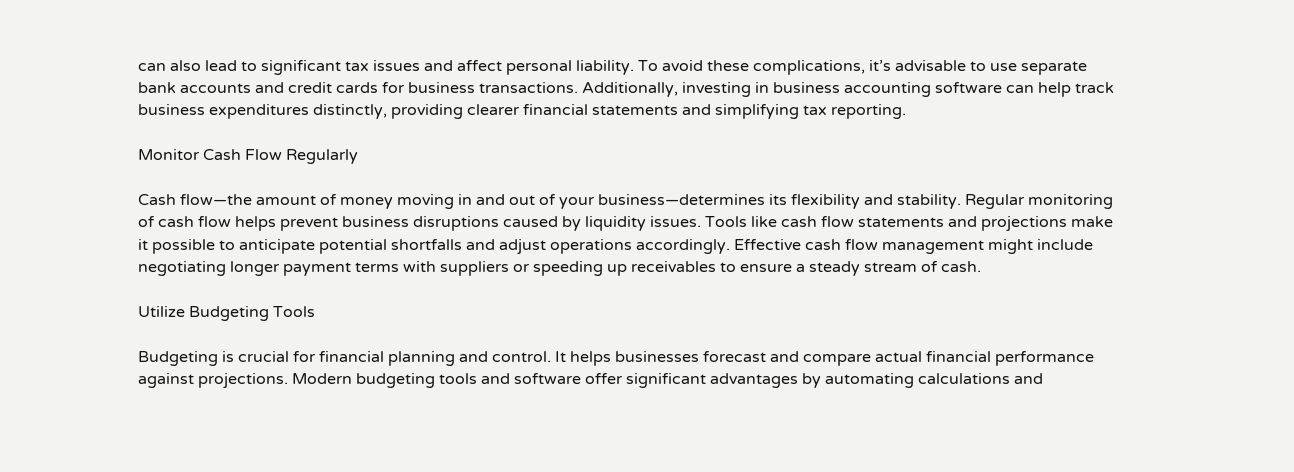can also lead to significant tax issues and affect personal liability. To avoid these complications, it’s advisable to use separate bank accounts and credit cards for business transactions. Additionally, investing in business accounting software can help track business expenditures distinctly, providing clearer financial statements and simplifying tax reporting.

Monitor Cash Flow Regularly

Cash flow—the amount of money moving in and out of your business—determines its flexibility and stability. Regular monitoring of cash flow helps prevent business disruptions caused by liquidity issues. Tools like cash flow statements and projections make it possible to anticipate potential shortfalls and adjust operations accordingly. Effective cash flow management might include negotiating longer payment terms with suppliers or speeding up receivables to ensure a steady stream of cash.

Utilize Budgeting Tools

Budgeting is crucial for financial planning and control. It helps businesses forecast and compare actual financial performance against projections. Modern budgeting tools and software offer significant advantages by automating calculations and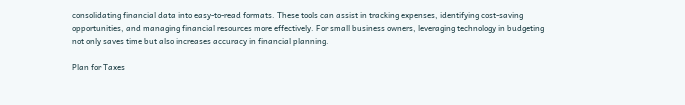consolidating financial data into easy-to-read formats. These tools can assist in tracking expenses, identifying cost-saving opportunities, and managing financial resources more effectively. For small business owners, leveraging technology in budgeting not only saves time but also increases accuracy in financial planning.

Plan for Taxes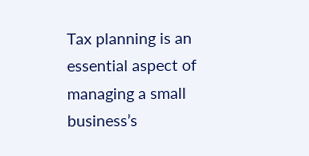Tax planning is an essential aspect of managing a small business’s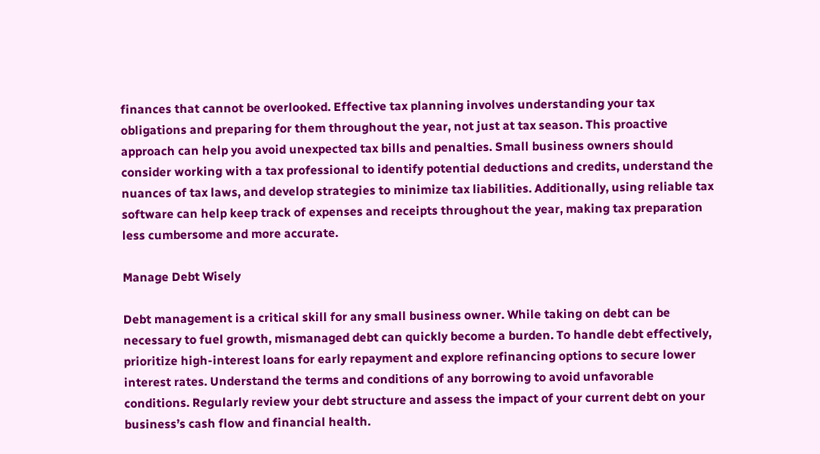finances that cannot be overlooked. Effective tax planning involves understanding your tax obligations and preparing for them throughout the year, not just at tax season. This proactive approach can help you avoid unexpected tax bills and penalties. Small business owners should consider working with a tax professional to identify potential deductions and credits, understand the nuances of tax laws, and develop strategies to minimize tax liabilities. Additionally, using reliable tax software can help keep track of expenses and receipts throughout the year, making tax preparation less cumbersome and more accurate.

Manage Debt Wisely

Debt management is a critical skill for any small business owner. While taking on debt can be necessary to fuel growth, mismanaged debt can quickly become a burden. To handle debt effectively, prioritize high-interest loans for early repayment and explore refinancing options to secure lower interest rates. Understand the terms and conditions of any borrowing to avoid unfavorable conditions. Regularly review your debt structure and assess the impact of your current debt on your business’s cash flow and financial health.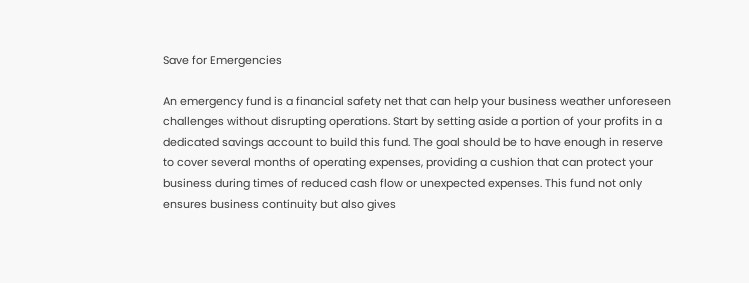Save for Emergencies

An emergency fund is a financial safety net that can help your business weather unforeseen challenges without disrupting operations. Start by setting aside a portion of your profits in a dedicated savings account to build this fund. The goal should be to have enough in reserve to cover several months of operating expenses, providing a cushion that can protect your business during times of reduced cash flow or unexpected expenses. This fund not only ensures business continuity but also gives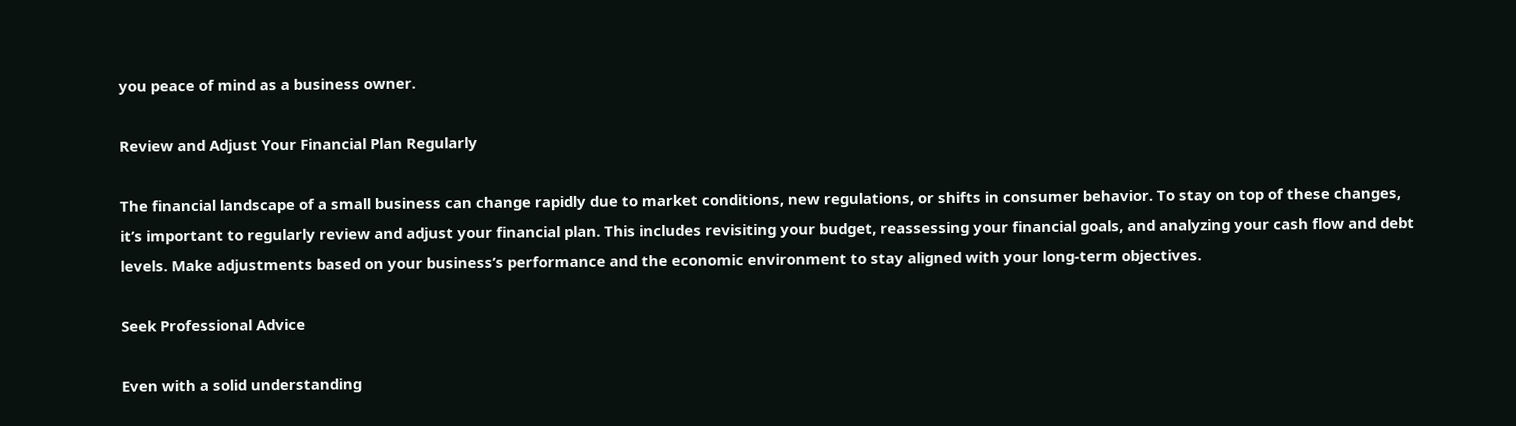you peace of mind as a business owner.

Review and Adjust Your Financial Plan Regularly

The financial landscape of a small business can change rapidly due to market conditions, new regulations, or shifts in consumer behavior. To stay on top of these changes, it’s important to regularly review and adjust your financial plan. This includes revisiting your budget, reassessing your financial goals, and analyzing your cash flow and debt levels. Make adjustments based on your business’s performance and the economic environment to stay aligned with your long-term objectives.

Seek Professional Advice

Even with a solid understanding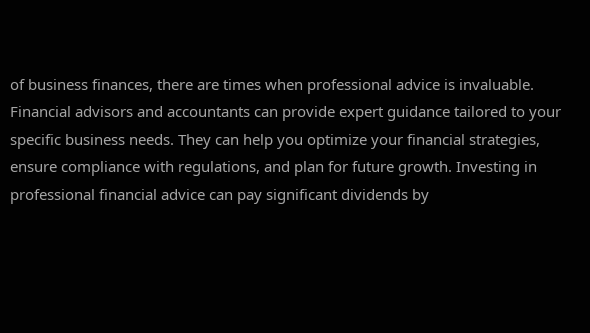of business finances, there are times when professional advice is invaluable. Financial advisors and accountants can provide expert guidance tailored to your specific business needs. They can help you optimize your financial strategies, ensure compliance with regulations, and plan for future growth. Investing in professional financial advice can pay significant dividends by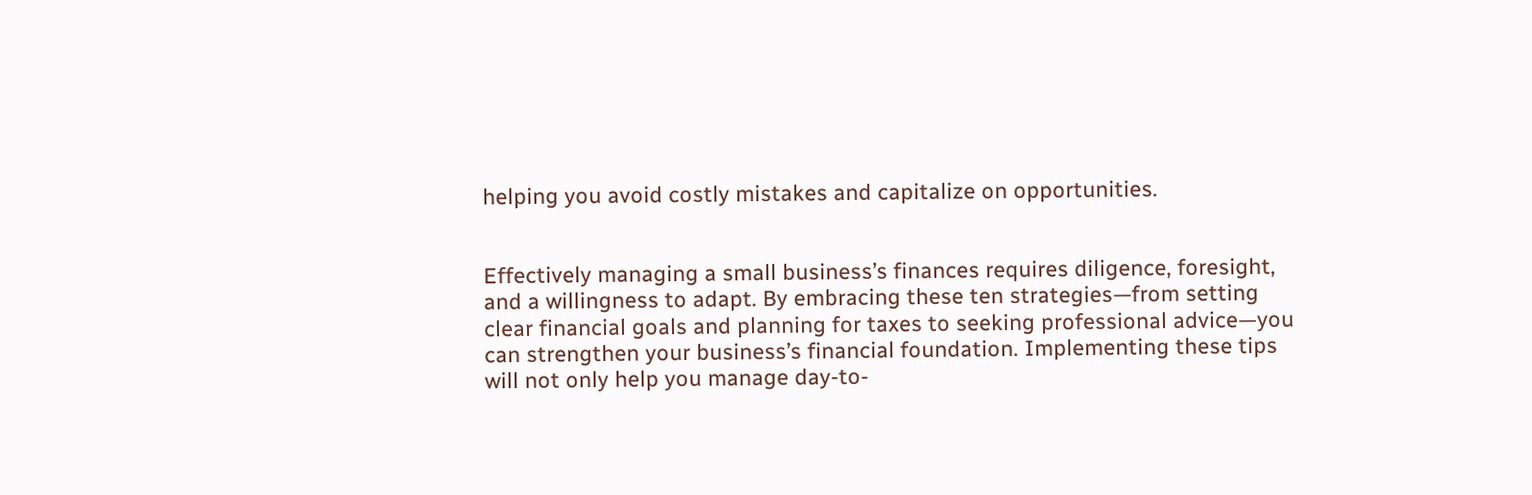helping you avoid costly mistakes and capitalize on opportunities.


Effectively managing a small business’s finances requires diligence, foresight, and a willingness to adapt. By embracing these ten strategies—from setting clear financial goals and planning for taxes to seeking professional advice—you can strengthen your business’s financial foundation. Implementing these tips will not only help you manage day-to-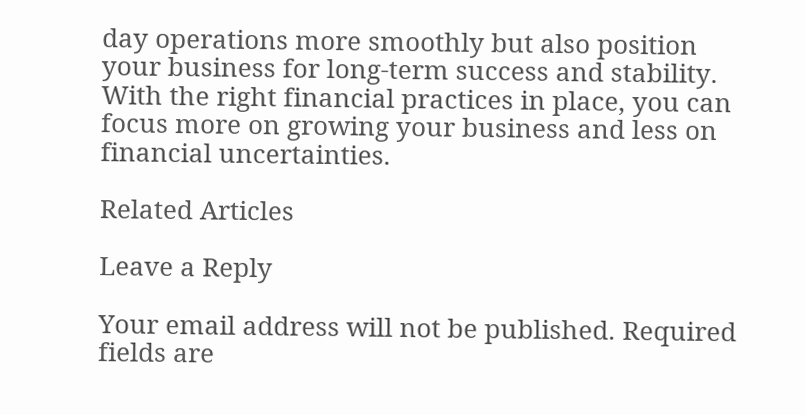day operations more smoothly but also position your business for long-term success and stability. With the right financial practices in place, you can focus more on growing your business and less on financial uncertainties.

Related Articles

Leave a Reply

Your email address will not be published. Required fields are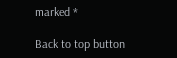marked *

Back to top button